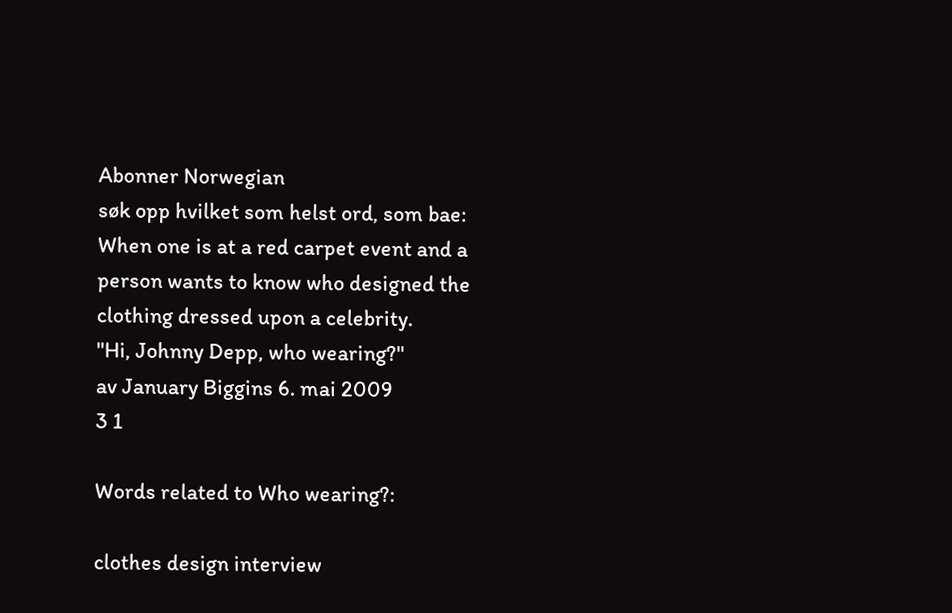Abonner Norwegian
søk opp hvilket som helst ord, som bae:
When one is at a red carpet event and a person wants to know who designed the clothing dressed upon a celebrity.
"Hi, Johnny Depp, who wearing?"
av January Biggins 6. mai 2009
3 1

Words related to Who wearing?:

clothes design interview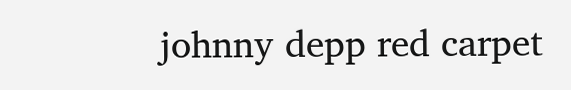johnny depp red carpet